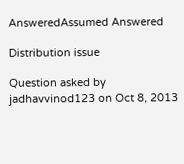AnsweredAssumed Answered

Distribution issue

Question asked by jadhavvinod123 on Oct 8, 2013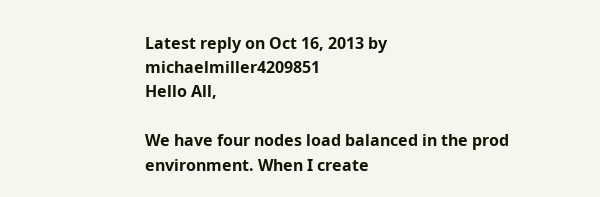Latest reply on Oct 16, 2013 by michaelmiller4209851
Hello All,

We have four nodes load balanced in the prod environment. When I create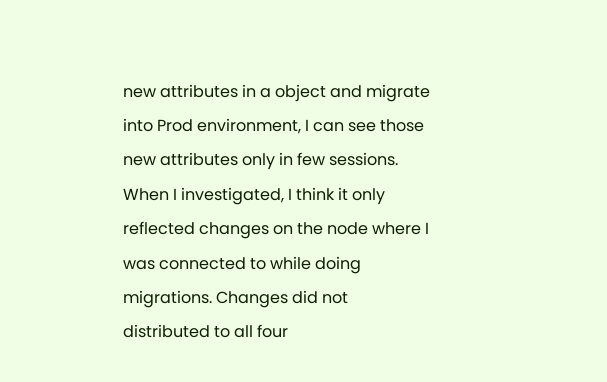new attributes in a object and migrate into Prod environment, I can see those new attributes only in few sessions. When I investigated, I think it only reflected changes on the node where I was connected to while doing migrations. Changes did not distributed to all four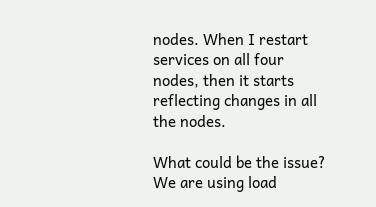nodes. When I restart services on all four nodes, then it starts reflecting changes in all the nodes.

What could be the issue? We are using load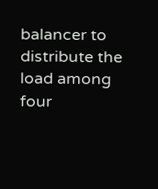balancer to distribute the load among four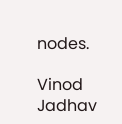nodes.

Vinod Jadhav